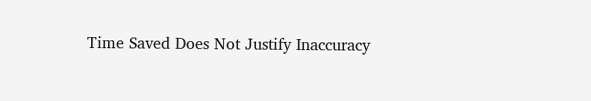Time Saved Does Not Justify Inaccuracy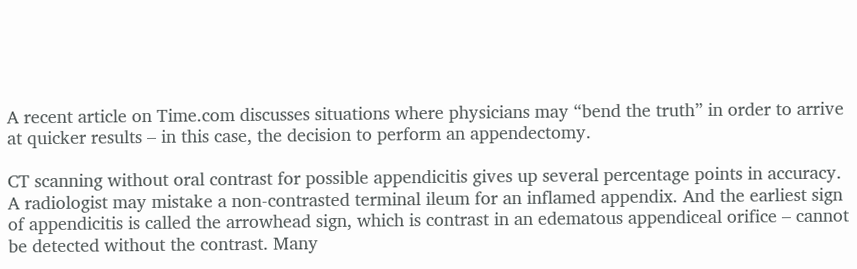A recent article on Time.com discusses situations where physicians may “bend the truth” in order to arrive at quicker results – in this case, the decision to perform an appendectomy.

CT scanning without oral contrast for possible appendicitis gives up several percentage points in accuracy. A radiologist may mistake a non-contrasted terminal ileum for an inflamed appendix. And the earliest sign of appendicitis is called the arrowhead sign, which is contrast in an edematous appendiceal orifice – cannot be detected without the contrast. Many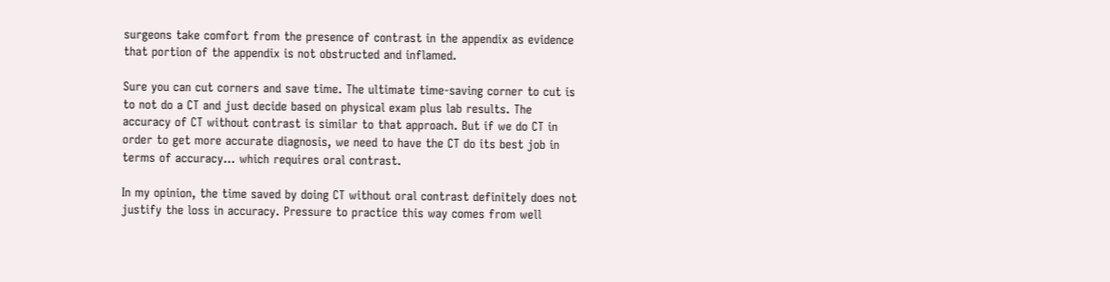surgeons take comfort from the presence of contrast in the appendix as evidence that portion of the appendix is not obstructed and inflamed.

Sure you can cut corners and save time. The ultimate time-saving corner to cut is to not do a CT and just decide based on physical exam plus lab results. The accuracy of CT without contrast is similar to that approach. But if we do CT in order to get more accurate diagnosis, we need to have the CT do its best job in terms of accuracy… which requires oral contrast.

In my opinion, the time saved by doing CT without oral contrast definitely does not justify the loss in accuracy. Pressure to practice this way comes from well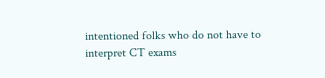intentioned folks who do not have to interpret CT exams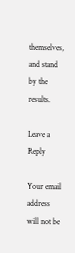themselves, and stand by the results.

Leave a Reply

Your email address will not be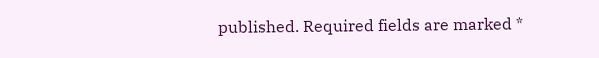published. Required fields are marked *